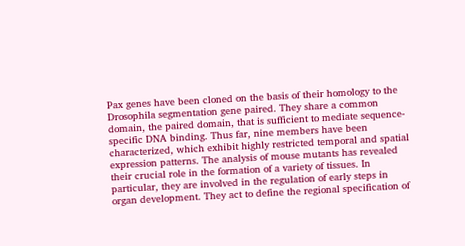Pax genes have been cloned on the basis of their homology to the Drosophila segmentation gene paired. They share a common domain, the paired domain, that is sufficient to mediate sequence-specific DNA binding. Thus far, nine members have been characterized, which exhibit highly restricted temporal and spatial expression patterns. The analysis of mouse mutants has revealed their crucial role in the formation of a variety of tissues. In particular, they are involved in the regulation of early steps in organ development. They act to define the regional specification of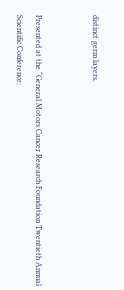distinct germ layers.


Presented at the “General Motors Cancer Research Foundation Twentieth Annual Scientific Conference: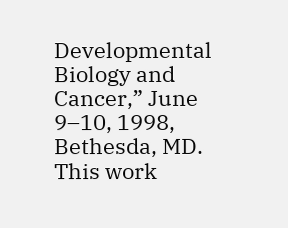Developmental Biology and Cancer,” June 9–10, 1998, Bethesda, MD. This work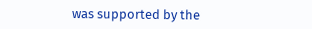was supported by the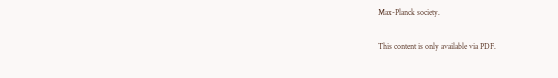Max-Planck society.

This content is only available via PDF.